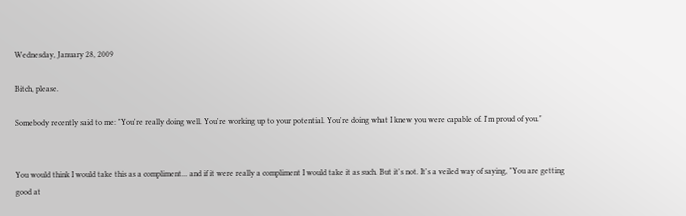Wednesday, January 28, 2009

Bitch, please.

Somebody recently said to me: "You're really doing well. You're working up to your potential. You're doing what I knew you were capable of. I'm proud of you."


You would think I would take this as a compliment... and if it were really a compliment I would take it as such. But it's not. It's a veiled way of saying, "You are getting good at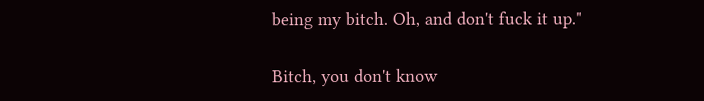being my bitch. Oh, and don't fuck it up."

Bitch, you don't know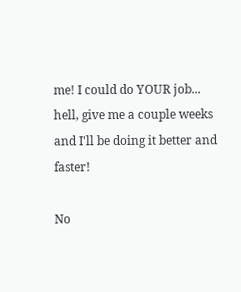me! I could do YOUR job... hell, give me a couple weeks and I'll be doing it better and faster!

No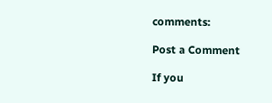comments:

Post a Comment

If you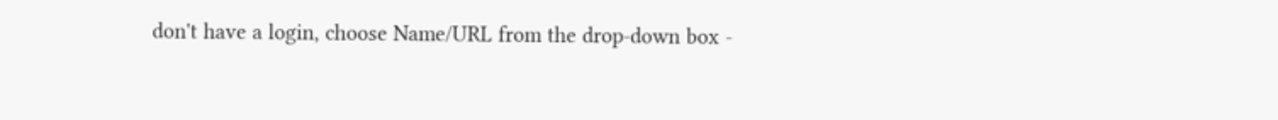don't have a login, choose Name/URL from the drop-down box -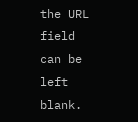the URL field can be left blank.